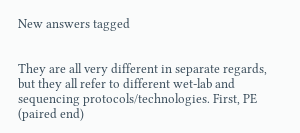New answers tagged


They are all very different in separate regards, but they all refer to different wet-lab and sequencing protocols/technologies. First, PE (paired end)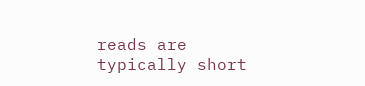reads are typically short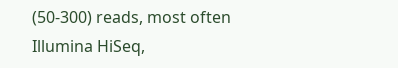(50-300) reads, most often Illumina HiSeq,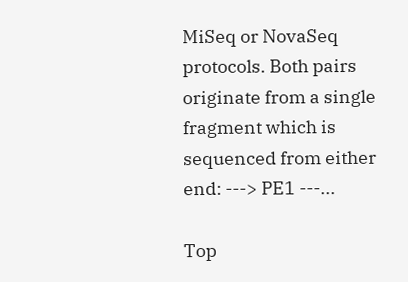MiSeq or NovaSeq protocols. Both pairs originate from a single fragment which is sequenced from either end: ---> PE1 ---...

Top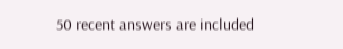50 recent answers are included